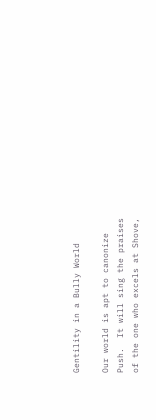Gentility in a Bully World

Our world is apt to canonize Push.  It will sing the praises of the one who excels at Shove,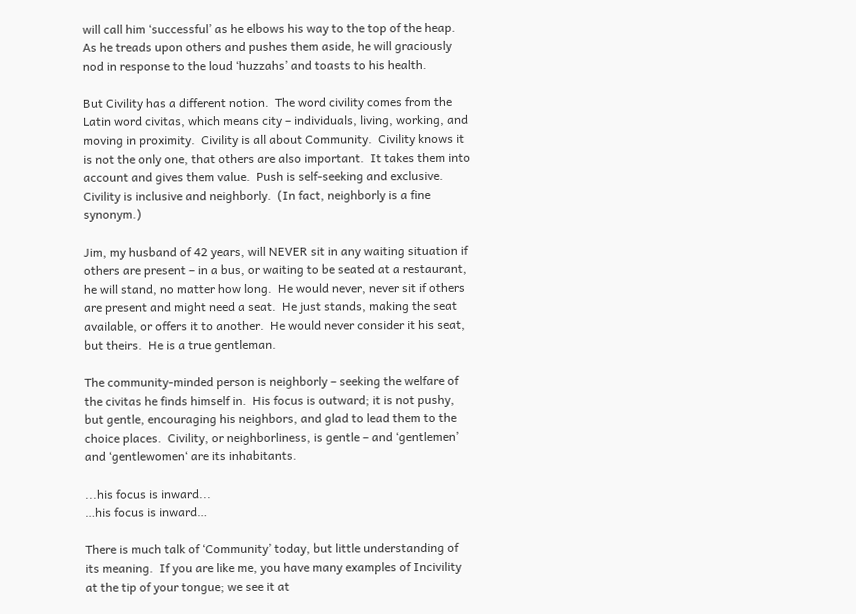will call him ‘successful’ as he elbows his way to the top of the heap.  As he treads upon others and pushes them aside, he will graciously nod in response to the loud ‘huzzahs’ and toasts to his health.

But Civility has a different notion.  The word civility comes from the Latin word civitas, which means city – individuals, living, working, and moving in proximity.  Civility is all about Community.  Civility knows it is not the only one, that others are also important.  It takes them into account and gives them value.  Push is self-seeking and exclusive.  Civility is inclusive and neighborly.  (In fact, neighborly is a fine synonym.)

Jim, my husband of 42 years, will NEVER sit in any waiting situation if others are present – in a bus, or waiting to be seated at a restaurant, he will stand, no matter how long.  He would never, never sit if others are present and might need a seat.  He just stands, making the seat available, or offers it to another.  He would never consider it his seat, but theirs.  He is a true gentleman.

The community-minded person is neighborly – seeking the welfare of the civitas he finds himself in.  His focus is outward; it is not pushy, but gentle, encouraging his neighbors, and glad to lead them to the choice places.  Civility, or neighborliness, is gentle – and ‘gentlemen’ and ‘gentlewomen‘ are its inhabitants.

...his focus is inward...
…his focus is inward…

There is much talk of ‘Community’ today, but little understanding of its meaning.  If you are like me, you have many examples of Incivility at the tip of your tongue; we see it at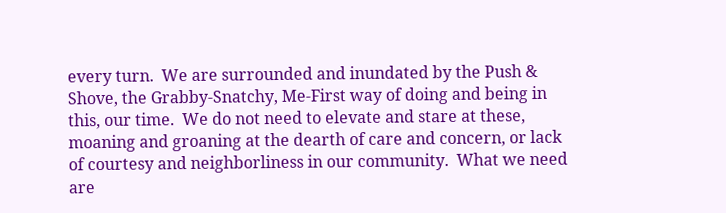every turn.  We are surrounded and inundated by the Push & Shove, the Grabby-Snatchy, Me-First way of doing and being in this, our time.  We do not need to elevate and stare at these, moaning and groaning at the dearth of care and concern, or lack of courtesy and neighborliness in our community.  What we need are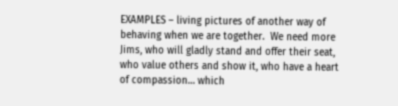EXAMPLES – living pictures of another way of behaving when we are together.  We need more Jims, who will gladly stand and offer their seat, who value others and show it, who have a heart of compassion… which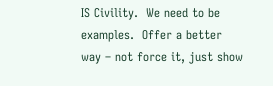IS Civility.  We need to be examples.  Offer a better way – not force it, just show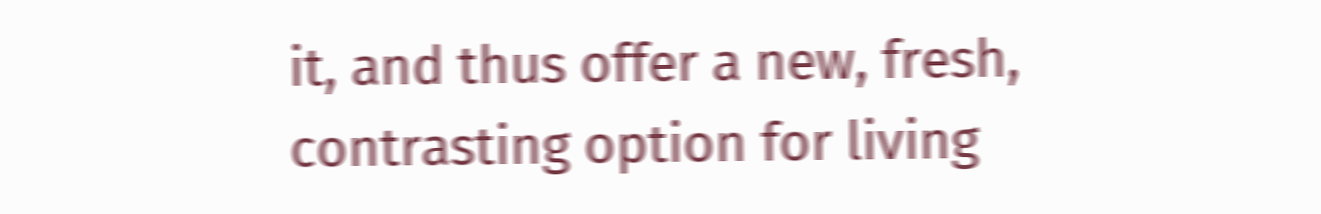it, and thus offer a new, fresh, contrasting option for living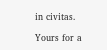in civitas.

Yours for a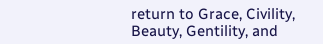return to Grace, Civility, Beauty, Gentility, and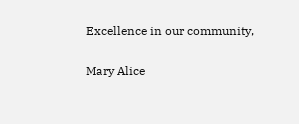Excellence in our community,

Mary Alice